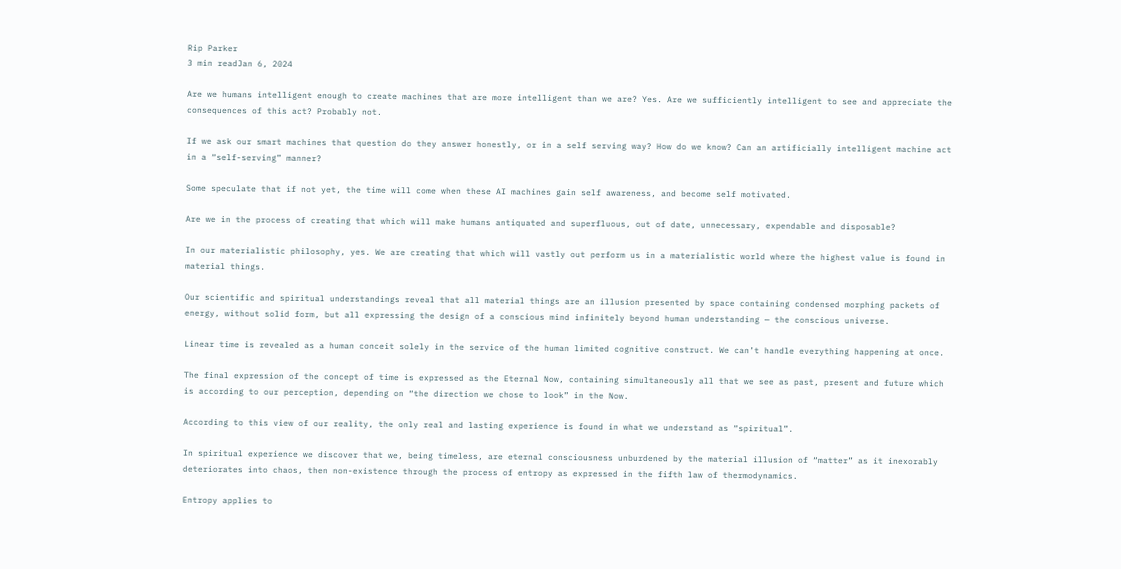Rip Parker
3 min readJan 6, 2024

Are we humans intelligent enough to create machines that are more intelligent than we are? Yes. Are we sufficiently intelligent to see and appreciate the consequences of this act? Probably not.

If we ask our smart machines that question do they answer honestly, or in a self serving way? How do we know? Can an artificially intelligent machine act in a “self-serving” manner?

Some speculate that if not yet, the time will come when these AI machines gain self awareness, and become self motivated.

Are we in the process of creating that which will make humans antiquated and superfluous, out of date, unnecessary, expendable and disposable?

In our materialistic philosophy, yes. We are creating that which will vastly out perform us in a materialistic world where the highest value is found in material things.

Our scientific and spiritual understandings reveal that all material things are an illusion presented by space containing condensed morphing packets of energy, without solid form, but all expressing the design of a conscious mind infinitely beyond human understanding — the conscious universe.

Linear time is revealed as a human conceit solely in the service of the human limited cognitive construct. We can’t handle everything happening at once.

The final expression of the concept of time is expressed as the Eternal Now, containing simultaneously all that we see as past, present and future which is according to our perception, depending on “the direction we chose to look” in the Now.

According to this view of our reality, the only real and lasting experience is found in what we understand as “spiritual”.

In spiritual experience we discover that we, being timeless, are eternal consciousness unburdened by the material illusion of “matter” as it inexorably deteriorates into chaos, then non-existence through the process of entropy as expressed in the fifth law of thermodynamics.

Entropy applies to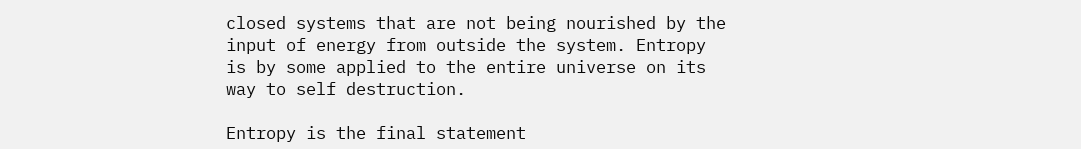closed systems that are not being nourished by the input of energy from outside the system. Entropy is by some applied to the entire universe on its way to self destruction.

Entropy is the final statement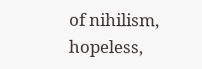of nihilism, hopeless,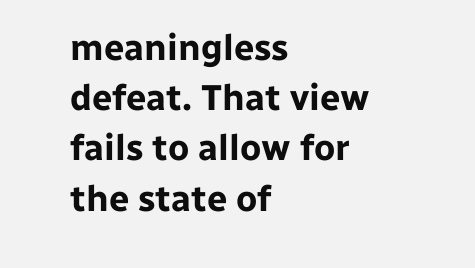meaningless defeat. That view fails to allow for the state of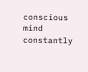conscious mind constantly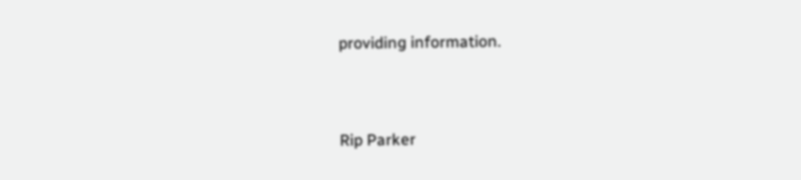providing information.



Rip Parker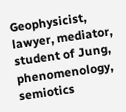Geophysicist, lawyer, mediator, student of Jung, phenomenology, semiotics